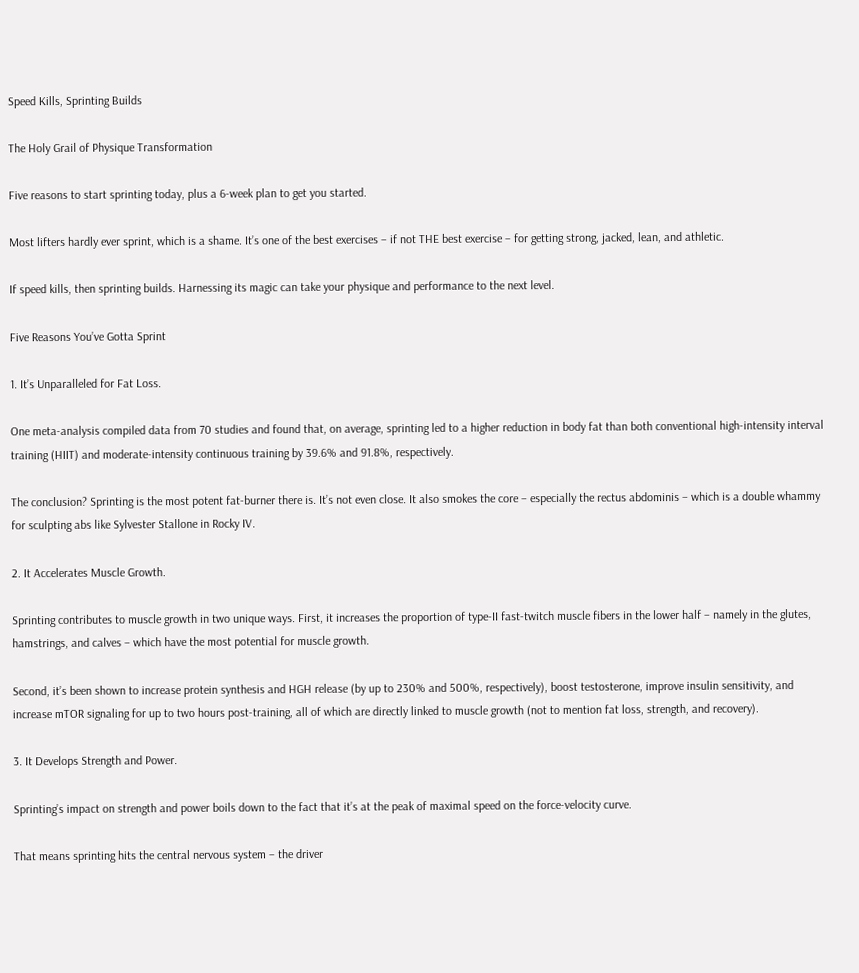Speed Kills, Sprinting Builds

The Holy Grail of Physique Transformation

Five reasons to start sprinting today, plus a 6-week plan to get you started.

Most lifters hardly ever sprint, which is a shame. It’s one of the best exercises – if not THE best exercise – for getting strong, jacked, lean, and athletic.

If speed kills, then sprinting builds. Harnessing its magic can take your physique and performance to the next level.

Five Reasons You’ve Gotta Sprint

1. It’s Unparalleled for Fat Loss.

One meta-analysis compiled data from 70 studies and found that, on average, sprinting led to a higher reduction in body fat than both conventional high-intensity interval training (HIIT) and moderate-intensity continuous training by 39.6% and 91.8%, respectively.

The conclusion? Sprinting is the most potent fat-burner there is. It’s not even close. It also smokes the core – especially the rectus abdominis – which is a double whammy for sculpting abs like Sylvester Stallone in Rocky IV.

2. It Accelerates Muscle Growth.

Sprinting contributes to muscle growth in two unique ways. First, it increases the proportion of type-II fast-twitch muscle fibers in the lower half – namely in the glutes, hamstrings, and calves – which have the most potential for muscle growth.

Second, it’s been shown to increase protein synthesis and HGH release (by up to 230% and 500%, respectively), boost testosterone, improve insulin sensitivity, and increase mTOR signaling for up to two hours post-training, all of which are directly linked to muscle growth (not to mention fat loss, strength, and recovery).

3. It Develops Strength and Power.

Sprinting’s impact on strength and power boils down to the fact that it’s at the peak of maximal speed on the force-velocity curve.

That means sprinting hits the central nervous system – the driver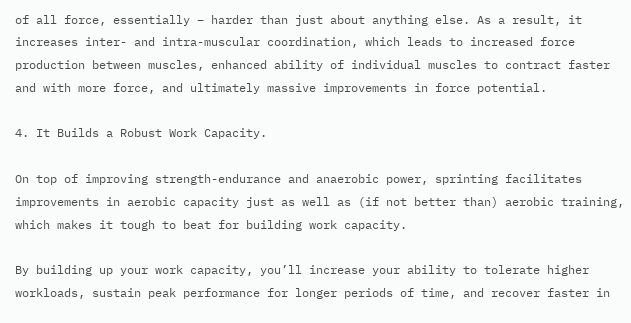of all force, essentially – harder than just about anything else. As a result, it increases inter- and intra-muscular coordination, which leads to increased force production between muscles, enhanced ability of individual muscles to contract faster and with more force, and ultimately massive improvements in force potential.

4. It Builds a Robust Work Capacity.

On top of improving strength-endurance and anaerobic power, sprinting facilitates improvements in aerobic capacity just as well as (if not better than) aerobic training, which makes it tough to beat for building work capacity.

By building up your work capacity, you’ll increase your ability to tolerate higher workloads, sustain peak performance for longer periods of time, and recover faster in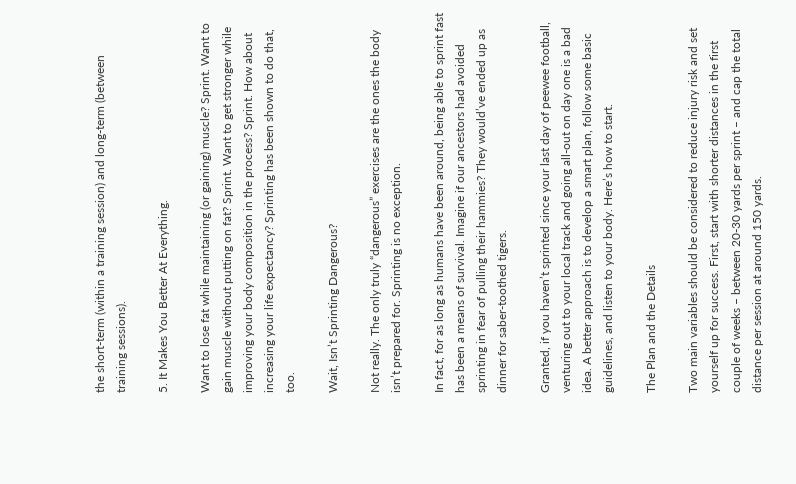the short-term (within a training session) and long-term (between training sessions).

5. It Makes You Better At Everything.

Want to lose fat while maintaining (or gaining) muscle? Sprint. Want to gain muscle without putting on fat? Sprint. Want to get stronger while improving your body composition in the process? Sprint. How about increasing your life expectancy? Sprinting has been shown to do that, too.

Wait, Isn’t Sprinting Dangerous?

Not really. The only truly “dangerous” exercises are the ones the body isn’t prepared for. Sprinting is no exception.

In fact, for as long as humans have been around, being able to sprint fast has been a means of survival. Imagine if our ancestors had avoided sprinting in fear of pulling their hammies? They would’ve ended up as dinner for saber-toothed tigers.

Granted, if you haven’t sprinted since your last day of peewee football, venturing out to your local track and going all-out on day one is a bad idea. A better approach is to develop a smart plan, follow some basic guidelines, and listen to your body. Here’s how to start.

The Plan and the Details

Two main variables should be considered to reduce injury risk and set yourself up for success. First, start with shorter distances in the first couple of weeks – between 20-30 yards per sprint – and cap the total distance per session at around 150 yards.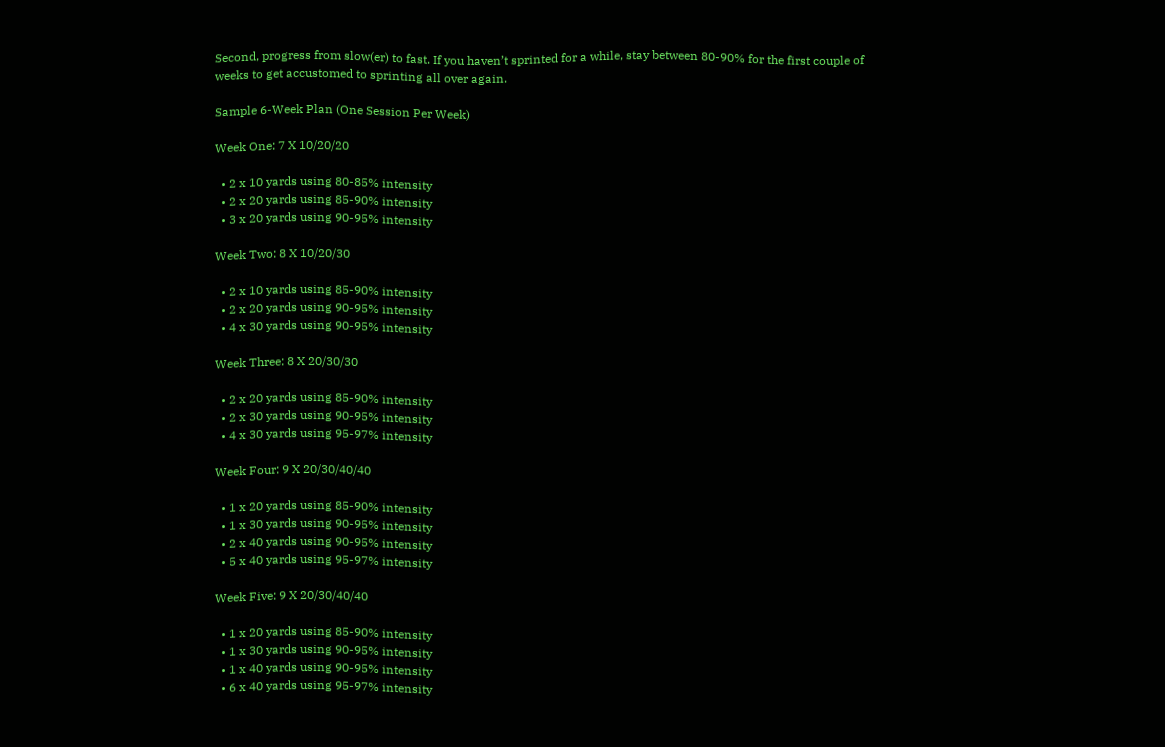Second, progress from slow(er) to fast. If you haven’t sprinted for a while, stay between 80-90% for the first couple of weeks to get accustomed to sprinting all over again.

Sample 6-Week Plan (One Session Per Week)

Week One: 7 X 10/20/20

  • 2 x 10 yards using 80-85% intensity
  • 2 x 20 yards using 85-90% intensity
  • 3 x 20 yards using 90-95% intensity

Week Two: 8 X 10/20/30

  • 2 x 10 yards using 85-90% intensity
  • 2 x 20 yards using 90-95% intensity
  • 4 x 30 yards using 90-95% intensity

Week Three: 8 X 20/30/30

  • 2 x 20 yards using 85-90% intensity
  • 2 x 30 yards using 90-95% intensity
  • 4 x 30 yards using 95-97% intensity

Week Four: 9 X 20/30/40/40

  • 1 x 20 yards using 85-90% intensity
  • 1 x 30 yards using 90-95% intensity
  • 2 x 40 yards using 90-95% intensity
  • 5 x 40 yards using 95-97% intensity

Week Five: 9 X 20/30/40/40

  • 1 x 20 yards using 85-90% intensity
  • 1 x 30 yards using 90-95% intensity
  • 1 x 40 yards using 90-95% intensity
  • 6 x 40 yards using 95-97% intensity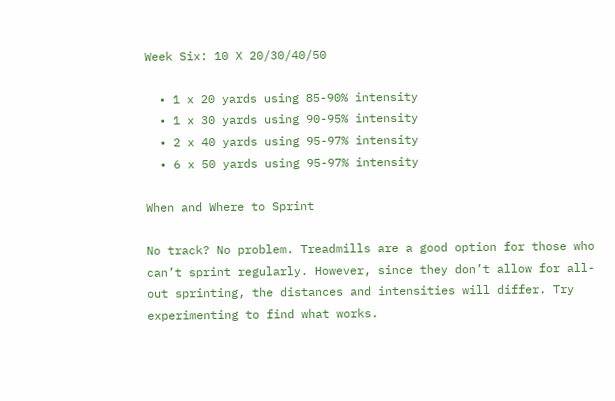Week Six: 10 X 20/30/40/50

  • 1 x 20 yards using 85-90% intensity
  • 1 x 30 yards using 90-95% intensity
  • 2 x 40 yards using 95-97% intensity
  • 6 x 50 yards using 95-97% intensity

When and Where to Sprint

No track? No problem. Treadmills are a good option for those who can’t sprint regularly. However, since they don’t allow for all-out sprinting, the distances and intensities will differ. Try experimenting to find what works.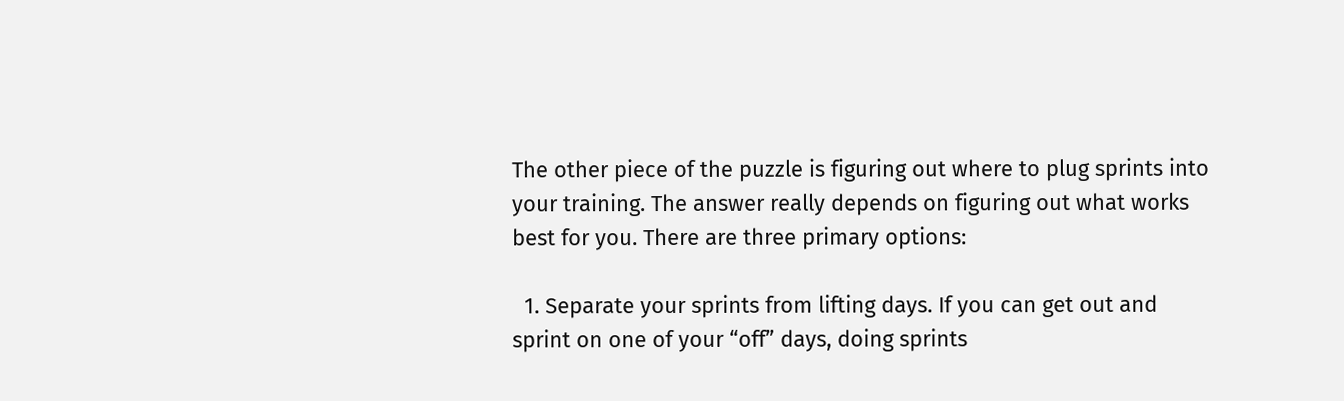The other piece of the puzzle is figuring out where to plug sprints into your training. The answer really depends on figuring out what works best for you. There are three primary options:

  1. Separate your sprints from lifting days. If you can get out and sprint on one of your “off” days, doing sprints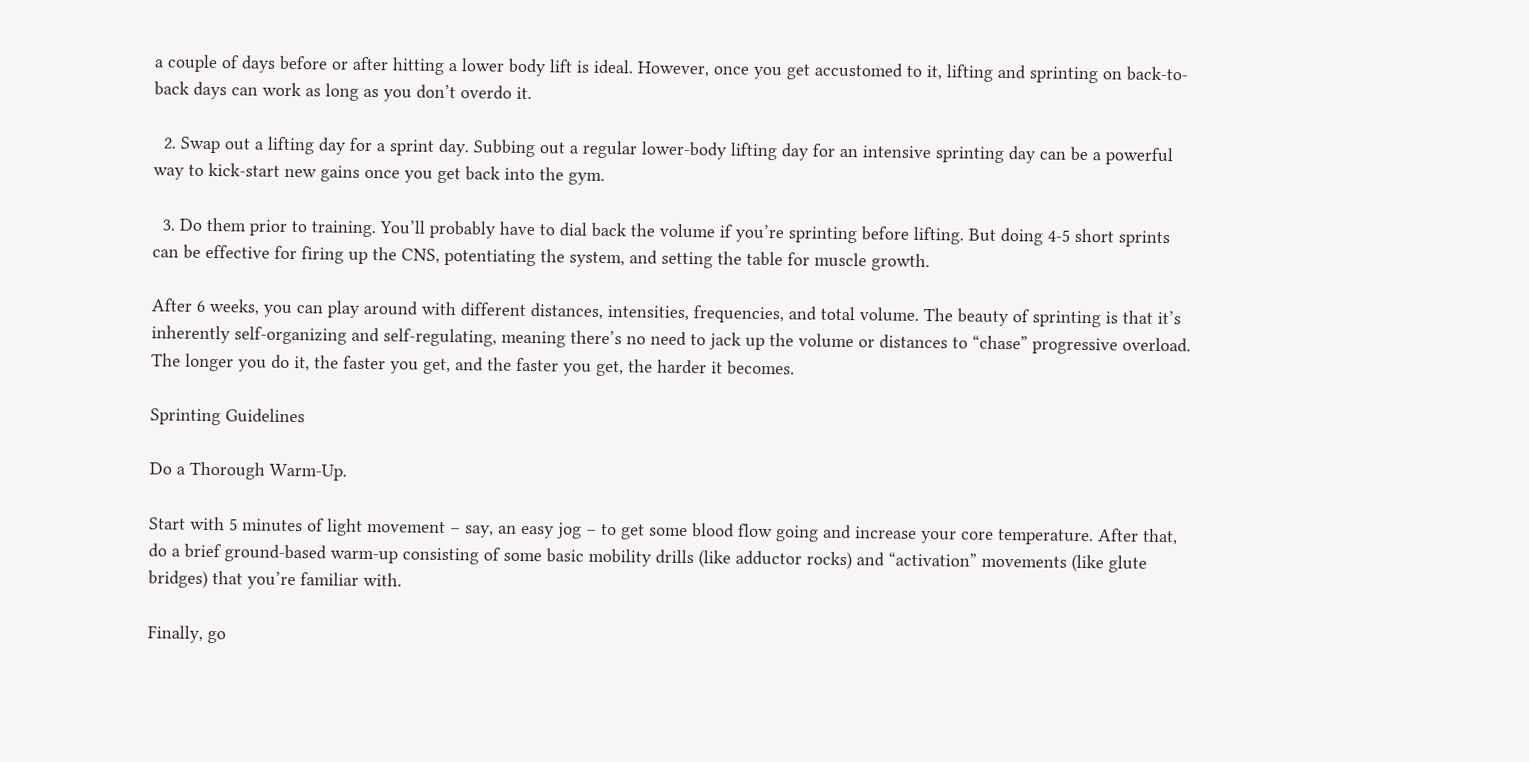a couple of days before or after hitting a lower body lift is ideal. However, once you get accustomed to it, lifting and sprinting on back-to-back days can work as long as you don’t overdo it.

  2. Swap out a lifting day for a sprint day. Subbing out a regular lower-body lifting day for an intensive sprinting day can be a powerful way to kick-start new gains once you get back into the gym.

  3. Do them prior to training. You’ll probably have to dial back the volume if you’re sprinting before lifting. But doing 4-5 short sprints can be effective for firing up the CNS, potentiating the system, and setting the table for muscle growth.

After 6 weeks, you can play around with different distances, intensities, frequencies, and total volume. The beauty of sprinting is that it’s inherently self-organizing and self-regulating, meaning there’s no need to jack up the volume or distances to “chase” progressive overload. The longer you do it, the faster you get, and the faster you get, the harder it becomes.

Sprinting Guidelines

Do a Thorough Warm-Up.

Start with 5 minutes of light movement – say, an easy jog – to get some blood flow going and increase your core temperature. After that, do a brief ground-based warm-up consisting of some basic mobility drills (like adductor rocks) and “activation” movements (like glute bridges) that you’re familiar with.

Finally, go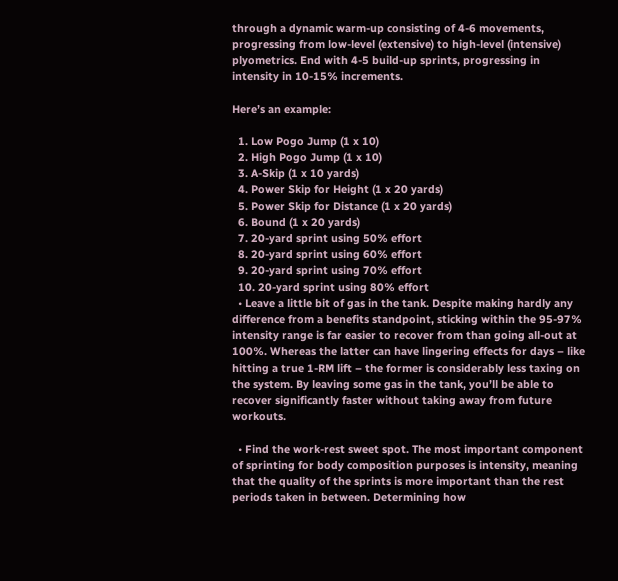through a dynamic warm-up consisting of 4-6 movements, progressing from low-level (extensive) to high-level (intensive) plyometrics. End with 4-5 build-up sprints, progressing in intensity in 10-15% increments.

Here’s an example:

  1. Low Pogo Jump (1 x 10)
  2. High Pogo Jump (1 x 10)
  3. A-Skip (1 x 10 yards)
  4. Power Skip for Height (1 x 20 yards)
  5. Power Skip for Distance (1 x 20 yards)
  6. Bound (1 x 20 yards)
  7. 20-yard sprint using 50% effort
  8. 20-yard sprint using 60% effort
  9. 20-yard sprint using 70% effort
  10. 20-yard sprint using 80% effort
  • Leave a little bit of gas in the tank. Despite making hardly any difference from a benefits standpoint, sticking within the 95-97% intensity range is far easier to recover from than going all-out at 100%. Whereas the latter can have lingering effects for days – like hitting a true 1-RM lift – the former is considerably less taxing on the system. By leaving some gas in the tank, you’ll be able to recover significantly faster without taking away from future workouts.

  • Find the work-rest sweet spot. The most important component of sprinting for body composition purposes is intensity, meaning that the quality of the sprints is more important than the rest periods taken in between. Determining how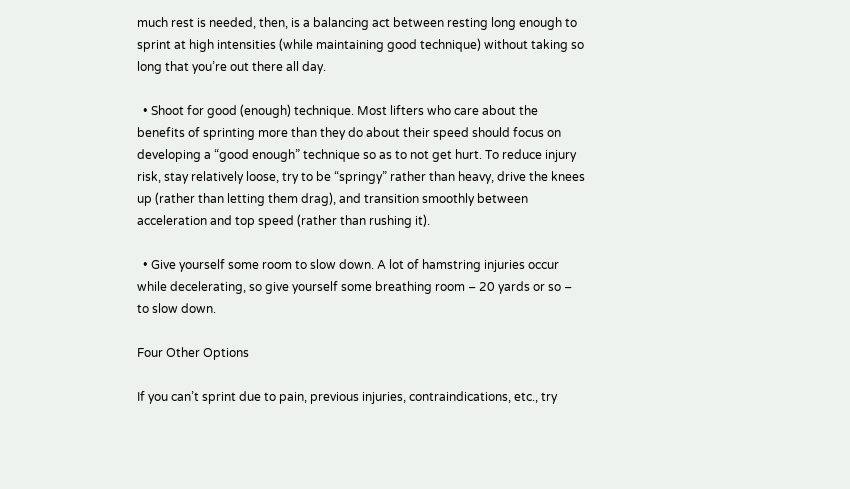much rest is needed, then, is a balancing act between resting long enough to sprint at high intensities (while maintaining good technique) without taking so long that you’re out there all day.

  • Shoot for good (enough) technique. Most lifters who care about the benefits of sprinting more than they do about their speed should focus on developing a “good enough” technique so as to not get hurt. To reduce injury risk, stay relatively loose, try to be “springy” rather than heavy, drive the knees up (rather than letting them drag), and transition smoothly between acceleration and top speed (rather than rushing it).

  • Give yourself some room to slow down. A lot of hamstring injuries occur while decelerating, so give yourself some breathing room – 20 yards or so – to slow down.

Four Other Options

If you can’t sprint due to pain, previous injuries, contraindications, etc., try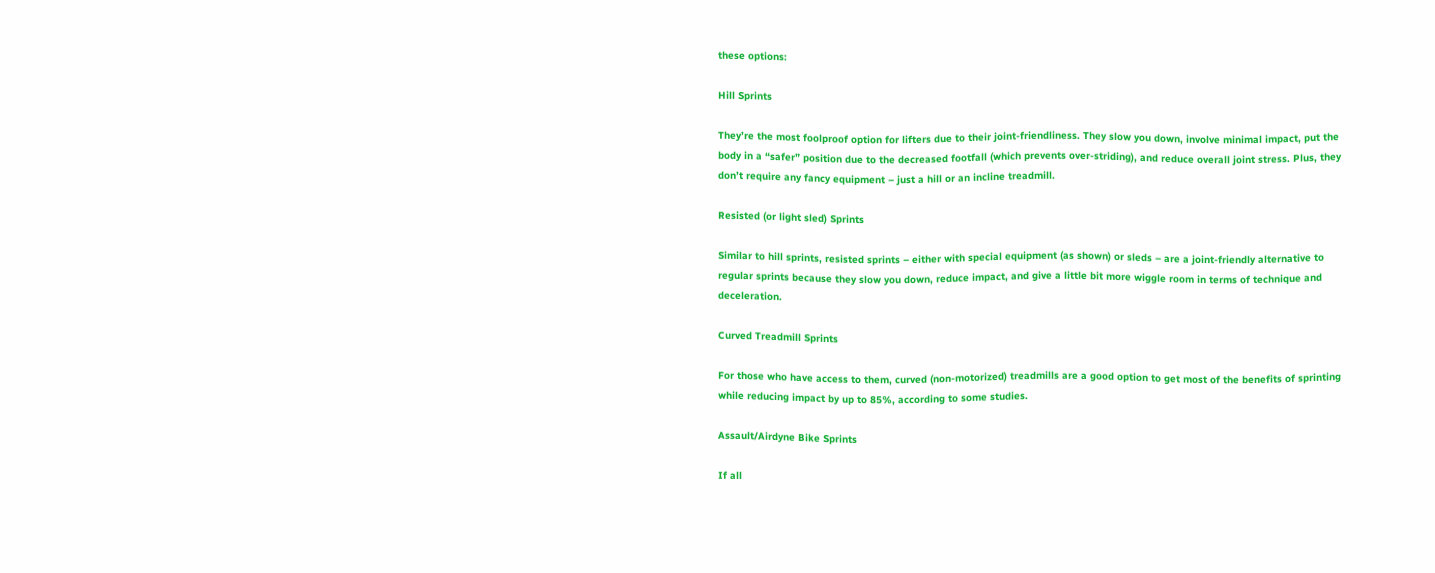these options:

Hill Sprints

They’re the most foolproof option for lifters due to their joint-friendliness. They slow you down, involve minimal impact, put the body in a “safer” position due to the decreased footfall (which prevents over-striding), and reduce overall joint stress. Plus, they don’t require any fancy equipment – just a hill or an incline treadmill.

Resisted (or light sled) Sprints

Similar to hill sprints, resisted sprints – either with special equipment (as shown) or sleds – are a joint-friendly alternative to regular sprints because they slow you down, reduce impact, and give a little bit more wiggle room in terms of technique and deceleration.

Curved Treadmill Sprints

For those who have access to them, curved (non-motorized) treadmills are a good option to get most of the benefits of sprinting while reducing impact by up to 85%, according to some studies.

Assault/Airdyne Bike Sprints

If all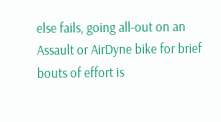else fails, going all-out on an Assault or AirDyne bike for brief bouts of effort is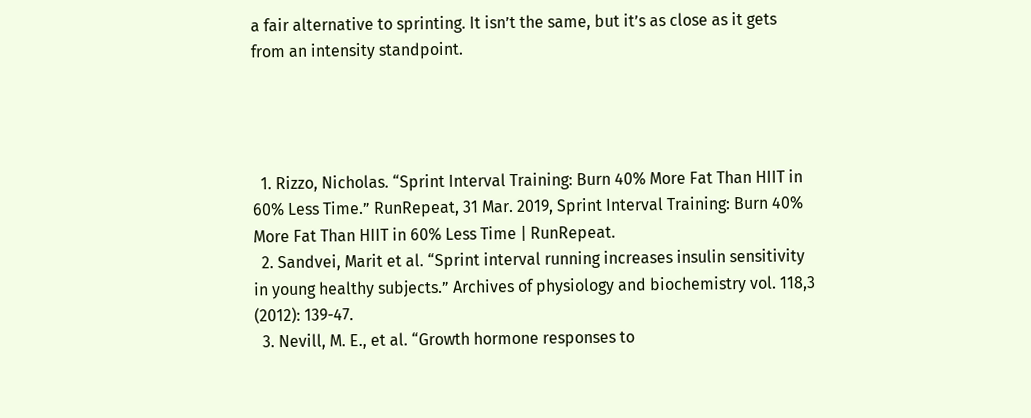a fair alternative to sprinting. It isn’t the same, but it’s as close as it gets from an intensity standpoint.




  1. Rizzo, Nicholas. “Sprint Interval Training: Burn 40% More Fat Than HIIT in 60% Less Time.” RunRepeat, 31 Mar. 2019, Sprint Interval Training: Burn 40% More Fat Than HIIT in 60% Less Time | RunRepeat.
  2. Sandvei, Marit et al. “Sprint interval running increases insulin sensitivity in young healthy subjects.” Archives of physiology and biochemistry vol. 118,3 (2012): 139-47.
  3. Nevill, M. E., et al. “Growth hormone responses to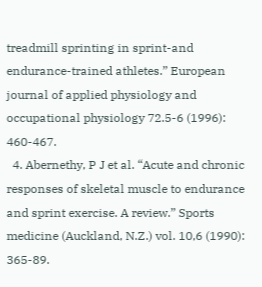treadmill sprinting in sprint-and endurance-trained athletes.” European journal of applied physiology and occupational physiology 72.5-6 (1996): 460-467.
  4. Abernethy, P J et al. “Acute and chronic responses of skeletal muscle to endurance and sprint exercise. A review.” Sports medicine (Auckland, N.Z.) vol. 10,6 (1990): 365-89.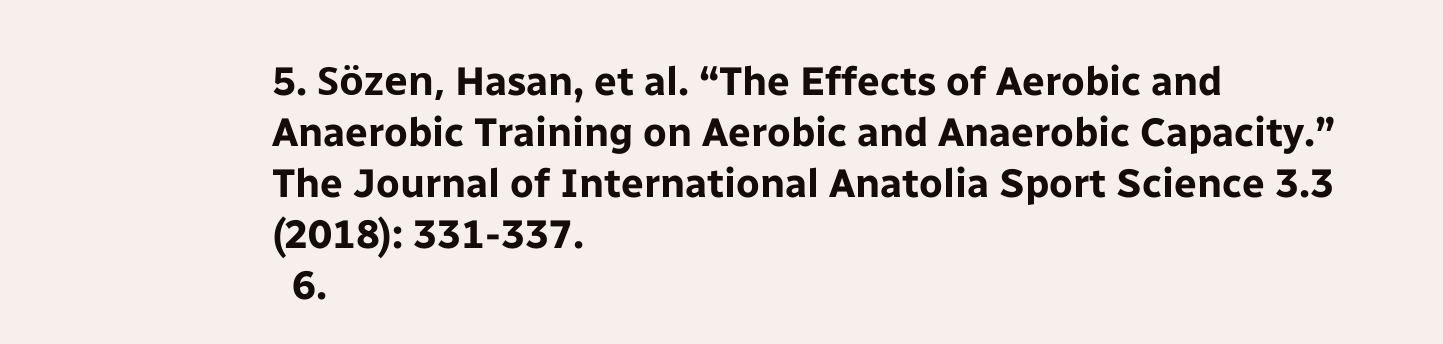5. Sözen, Hasan, et al. “The Effects of Aerobic and Anaerobic Training on Aerobic and Anaerobic Capacity.” The Journal of International Anatolia Sport Science 3.3 (2018): 331-337.
  6.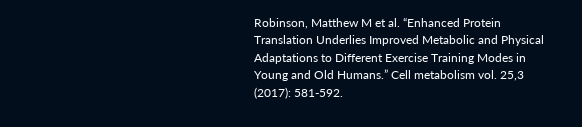Robinson, Matthew M et al. “Enhanced Protein Translation Underlies Improved Metabolic and Physical Adaptations to Different Exercise Training Modes in Young and Old Humans.” Cell metabolism vol. 25,3 (2017): 581-592.